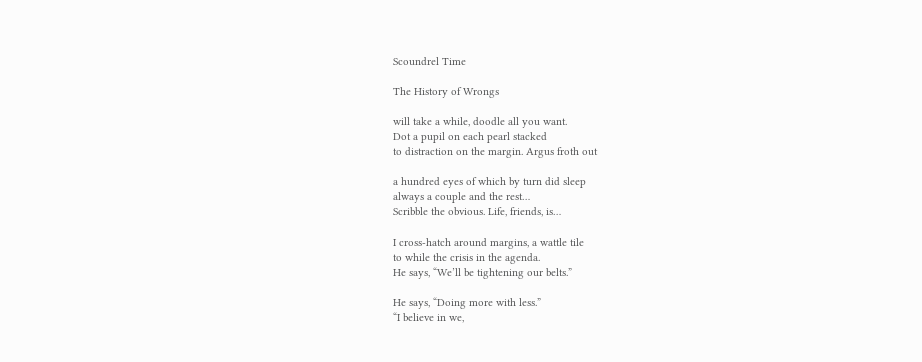Scoundrel Time

The History of Wrongs

will take a while, doodle all you want.
Dot a pupil on each pearl stacked
to distraction on the margin. Argus froth out

a hundred eyes of which by turn did sleep
always a couple and the rest…
Scribble the obvious. Life, friends, is…

I cross-hatch around margins, a wattle tile
to while the crisis in the agenda.
He says, “We’ll be tightening our belts.”

He says, “Doing more with less.”
“I believe in we,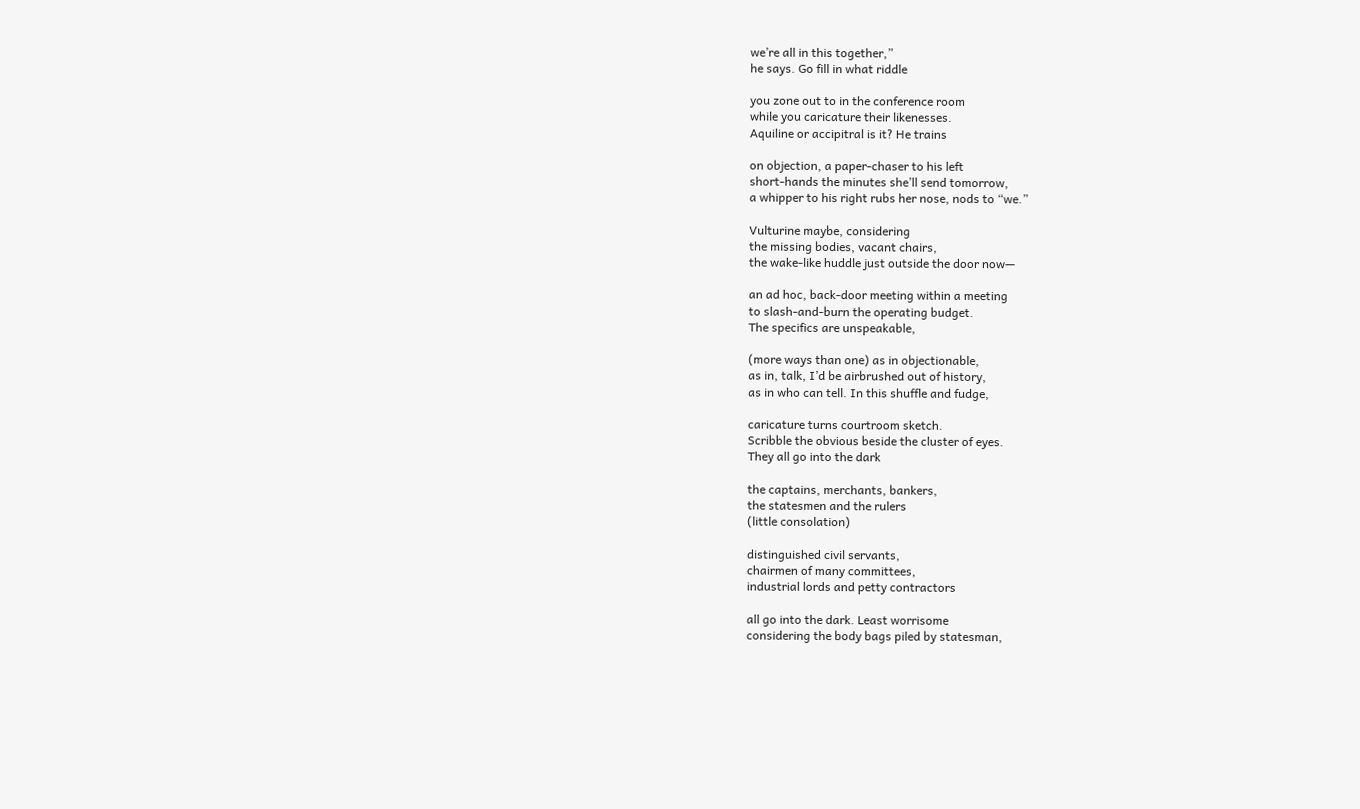we’re all in this together,”
he says. Go fill in what riddle

you zone out to in the conference room
while you caricature their likenesses.
Aquiline or accipitral is it? He trains

on objection, a paper-chaser to his left
short-hands the minutes she’ll send tomorrow,
a whipper to his right rubs her nose, nods to “we.”

Vulturine maybe, considering
the missing bodies, vacant chairs,
the wake-like huddle just outside the door now—

an ad hoc, back-door meeting within a meeting
to slash-and-burn the operating budget.
The specifics are unspeakable,

(more ways than one) as in objectionable,
as in, talk, I’d be airbrushed out of history,
as in who can tell. In this shuffle and fudge,

caricature turns courtroom sketch.
Scribble the obvious beside the cluster of eyes.
They all go into the dark

the captains, merchants, bankers,
the statesmen and the rulers
(little consolation)

distinguished civil servants,
chairmen of many committees,
industrial lords and petty contractors

all go into the dark. Least worrisome
considering the body bags piled by statesman,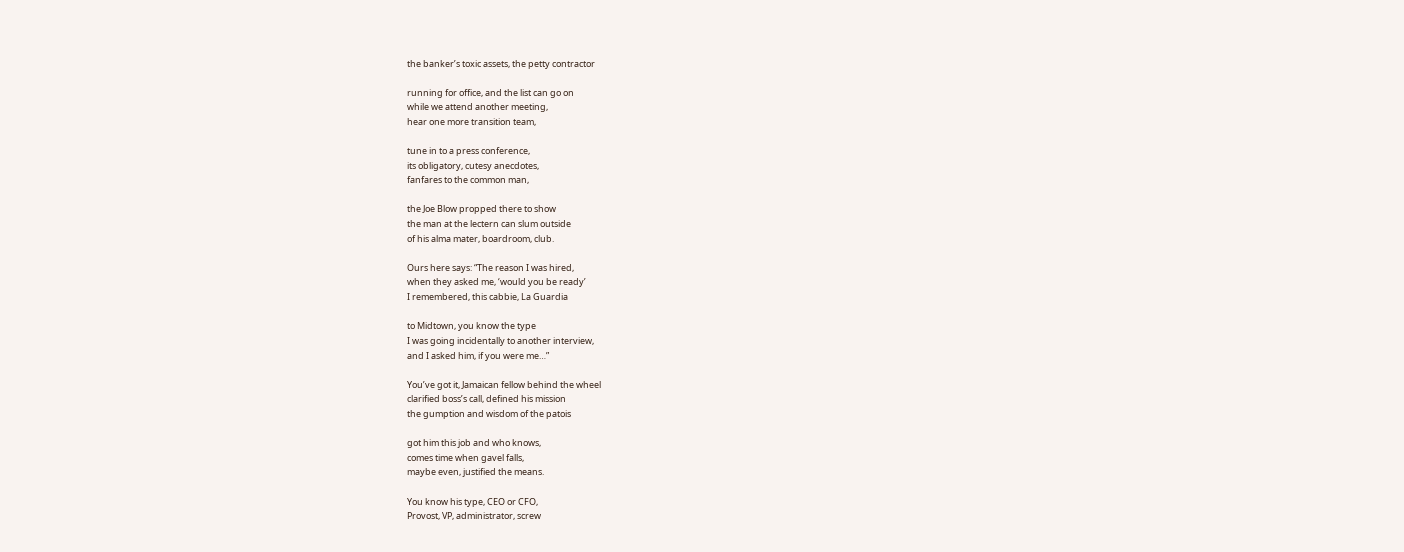the banker’s toxic assets, the petty contractor

running for office, and the list can go on
while we attend another meeting,
hear one more transition team,

tune in to a press conference,
its obligatory, cutesy anecdotes,
fanfares to the common man,

the Joe Blow propped there to show
the man at the lectern can slum outside
of his alma mater, boardroom, club.

Ours here says: “The reason I was hired,
when they asked me, ‘would you be ready’
I remembered, this cabbie, La Guardia

to Midtown, you know the type
I was going incidentally to another interview,
and I asked him, if you were me…”

You’ve got it, Jamaican fellow behind the wheel
clarified boss’s call, defined his mission
the gumption and wisdom of the patois

got him this job and who knows,
comes time when gavel falls,
maybe even, justified the means.

You know his type, CEO or CFO,
Provost, VP, administrator, screw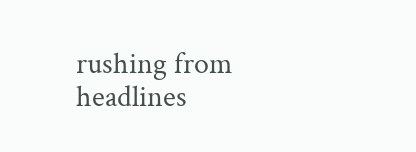rushing from headlines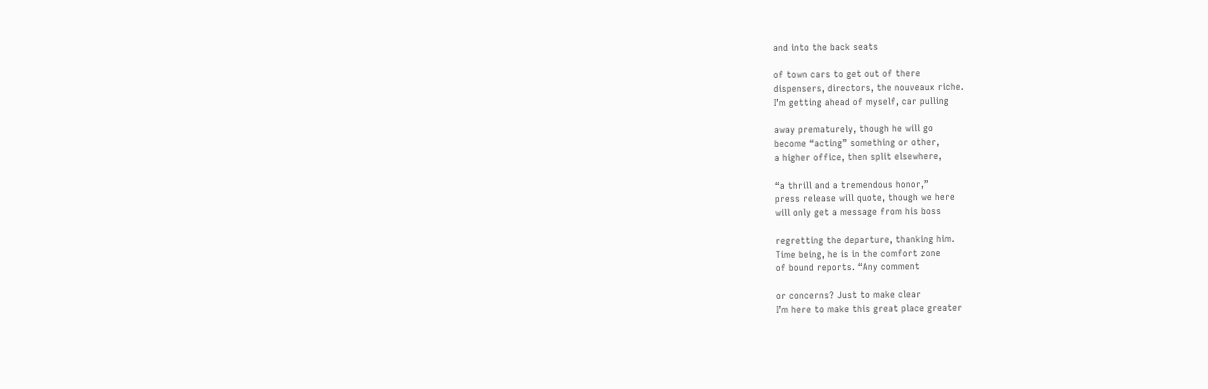and into the back seats

of town cars to get out of there
dispensers, directors, the nouveaux riche.
I’m getting ahead of myself, car pulling

away prematurely, though he will go
become “acting” something or other,
a higher office, then split elsewhere,

“a thrill and a tremendous honor,”
press release will quote, though we here
will only get a message from his boss

regretting the departure, thanking him.
Time being, he is in the comfort zone
of bound reports. “Any comment

or concerns? Just to make clear
I’m here to make this great place greater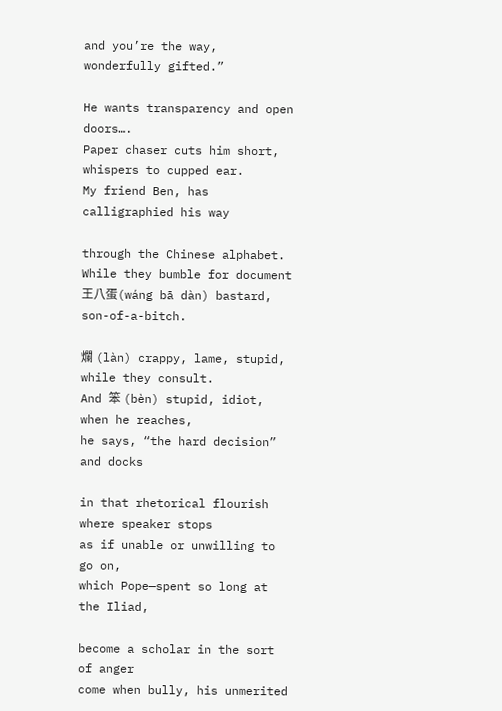and you’re the way, wonderfully gifted.”

He wants transparency and open doors….
Paper chaser cuts him short, whispers to cupped ear.
My friend Ben, has calligraphied his way

through the Chinese alphabet.
While they bumble for document
王八蛋(wáng bā dàn) bastard, son-of-a-bitch.

爛 (làn) crappy, lame, stupid, while they consult.
And 笨 (bèn) stupid, idiot, when he reaches,
he says, “the hard decision”  and docks

in that rhetorical flourish where speaker stops
as if unable or unwilling to go on,
which Pope—spent so long at the Iliad,

become a scholar in the sort of anger
come when bully, his unmerited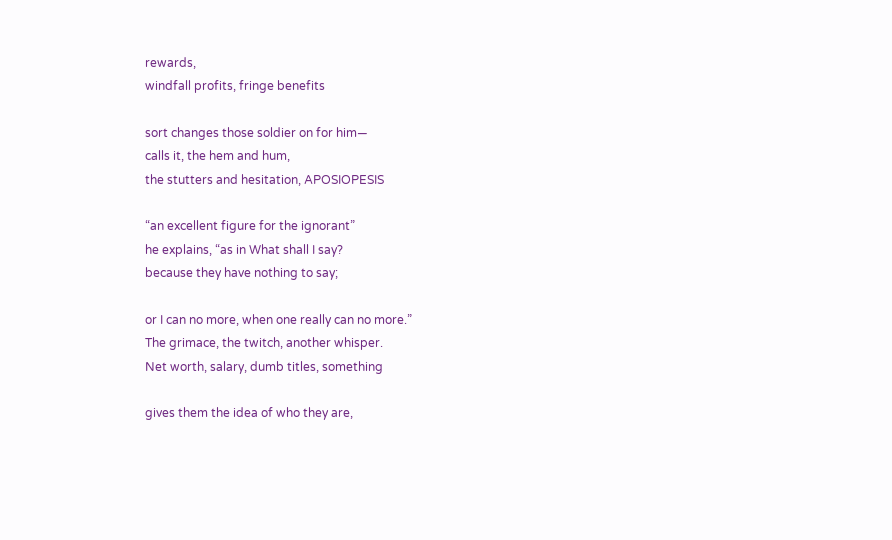rewards,
windfall profits, fringe benefits

sort changes those soldier on for him—
calls it, the hem and hum,
the stutters and hesitation, APOSIOPESIS

“an excellent figure for the ignorant”
he explains, “as in What shall I say?
because they have nothing to say;

or I can no more, when one really can no more.”
The grimace, the twitch, another whisper.
Net worth, salary, dumb titles, something

gives them the idea of who they are,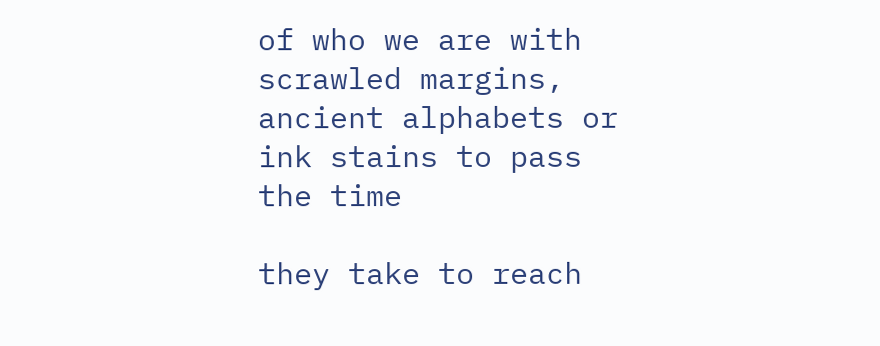of who we are with scrawled margins,
ancient alphabets or ink stains to pass the time

they take to reach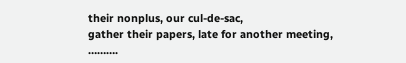their nonplus, our cul-de-sac,
gather their papers, late for another meeting,
……….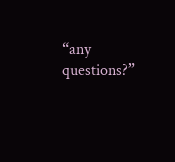“any questions?”